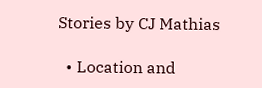Stories by CJ Mathias

  • Location and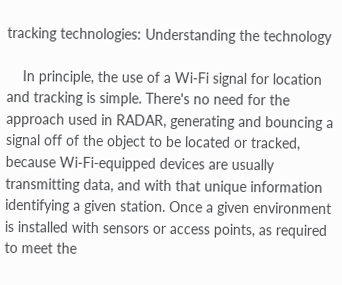tracking technologies: Understanding the technology

    In principle, the use of a Wi-Fi signal for location and tracking is simple. There's no need for the approach used in RADAR, generating and bouncing a signal off of the object to be located or tracked, because Wi-Fi-equipped devices are usually transmitting data, and with that unique information identifying a given station. Once a given environment is installed with sensors or access points, as required to meet the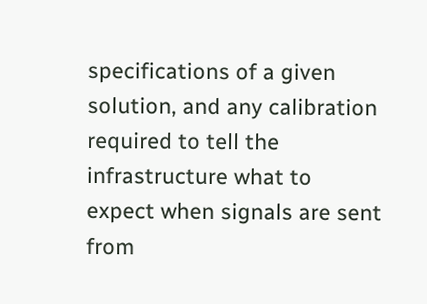specifications of a given solution, and any calibration required to tell the infrastructure what to expect when signals are sent from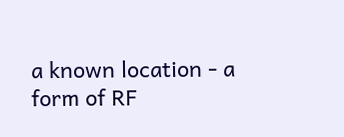a known location - a form of RF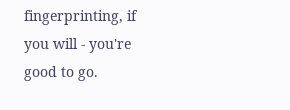fingerprinting, if you will - you're good to go.